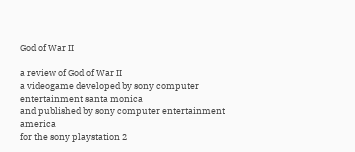God of War II

a review of God of War II
a videogame developed by sony computer entertainment santa monica
and published by sony computer entertainment america
for the sony playstation 2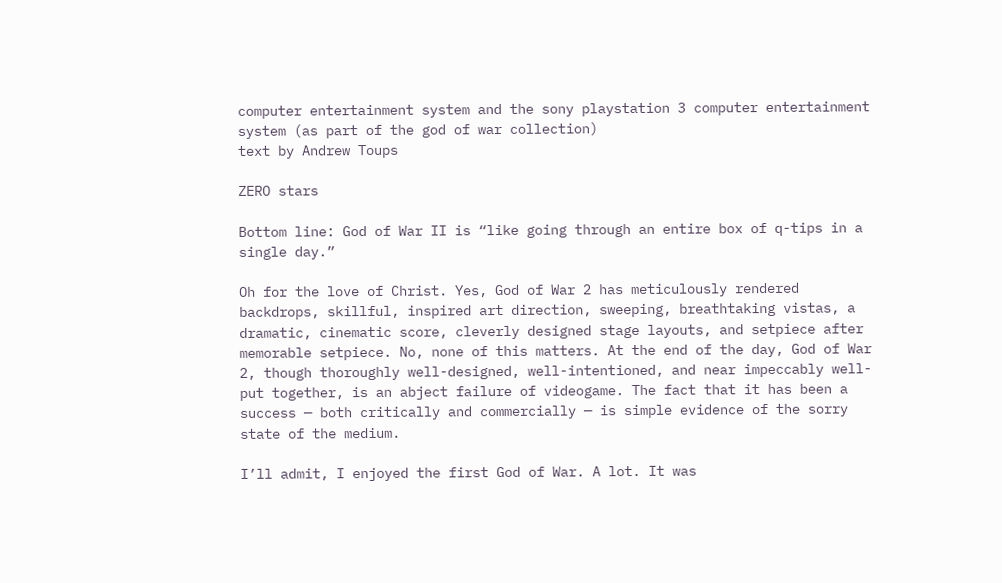computer entertainment system and the sony playstation 3 computer entertainment system (as part of the god of war collection)
text by Andrew Toups

ZERO stars

Bottom line: God of War II is “like going through an entire box of q-tips in a single day.”

Oh for the love of Christ. Yes, God of War 2 has meticulously rendered backdrops, skillful, inspired art direction, sweeping, breathtaking vistas, a dramatic, cinematic score, cleverly designed stage layouts, and setpiece after memorable setpiece. No, none of this matters. At the end of the day, God of War 2, though thoroughly well-designed, well-intentioned, and near impeccably well-put together, is an abject failure of videogame. The fact that it has been a success — both critically and commercially — is simple evidence of the sorry state of the medium.

I’ll admit, I enjoyed the first God of War. A lot. It was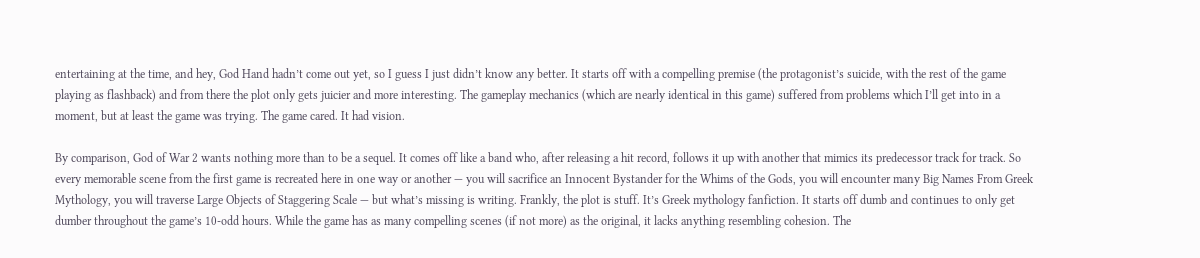entertaining at the time, and hey, God Hand hadn’t come out yet, so I guess I just didn’t know any better. It starts off with a compelling premise (the protagonist’s suicide, with the rest of the game playing as flashback) and from there the plot only gets juicier and more interesting. The gameplay mechanics (which are nearly identical in this game) suffered from problems which I’ll get into in a moment, but at least the game was trying. The game cared. It had vision.

By comparison, God of War 2 wants nothing more than to be a sequel. It comes off like a band who, after releasing a hit record, follows it up with another that mimics its predecessor track for track. So every memorable scene from the first game is recreated here in one way or another — you will sacrifice an Innocent Bystander for the Whims of the Gods, you will encounter many Big Names From Greek Mythology, you will traverse Large Objects of Staggering Scale — but what’s missing is writing. Frankly, the plot is stuff. It’s Greek mythology fanfiction. It starts off dumb and continues to only get dumber throughout the game’s 10-odd hours. While the game has as many compelling scenes (if not more) as the original, it lacks anything resembling cohesion. The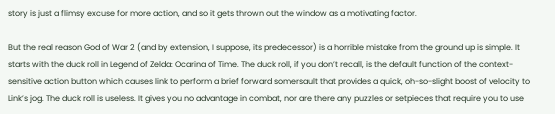story is just a flimsy excuse for more action, and so it gets thrown out the window as a motivating factor.

But the real reason God of War 2 (and by extension, I suppose, its predecessor) is a horrible mistake from the ground up is simple. It starts with the duck roll in Legend of Zelda: Ocarina of Time. The duck roll, if you don’t recall, is the default function of the context-sensitive action button which causes link to perform a brief forward somersault that provides a quick, oh-so-slight boost of velocity to Link’s jog. The duck roll is useless. It gives you no advantage in combat, nor are there any puzzles or setpieces that require you to use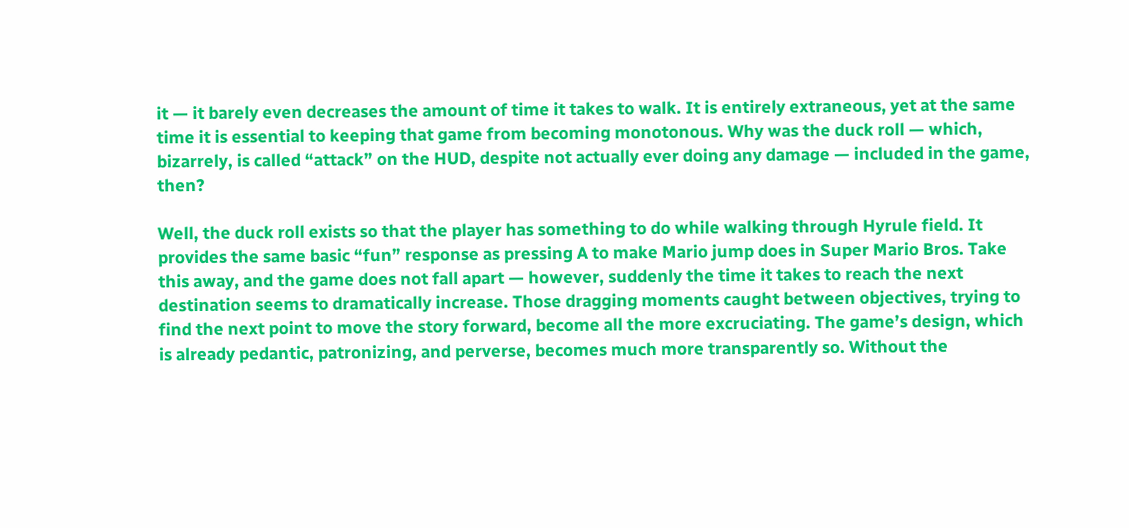it — it barely even decreases the amount of time it takes to walk. It is entirely extraneous, yet at the same time it is essential to keeping that game from becoming monotonous. Why was the duck roll — which, bizarrely, is called “attack” on the HUD, despite not actually ever doing any damage — included in the game, then?

Well, the duck roll exists so that the player has something to do while walking through Hyrule field. It provides the same basic “fun” response as pressing A to make Mario jump does in Super Mario Bros. Take this away, and the game does not fall apart — however, suddenly the time it takes to reach the next destination seems to dramatically increase. Those dragging moments caught between objectives, trying to find the next point to move the story forward, become all the more excruciating. The game’s design, which is already pedantic, patronizing, and perverse, becomes much more transparently so. Without the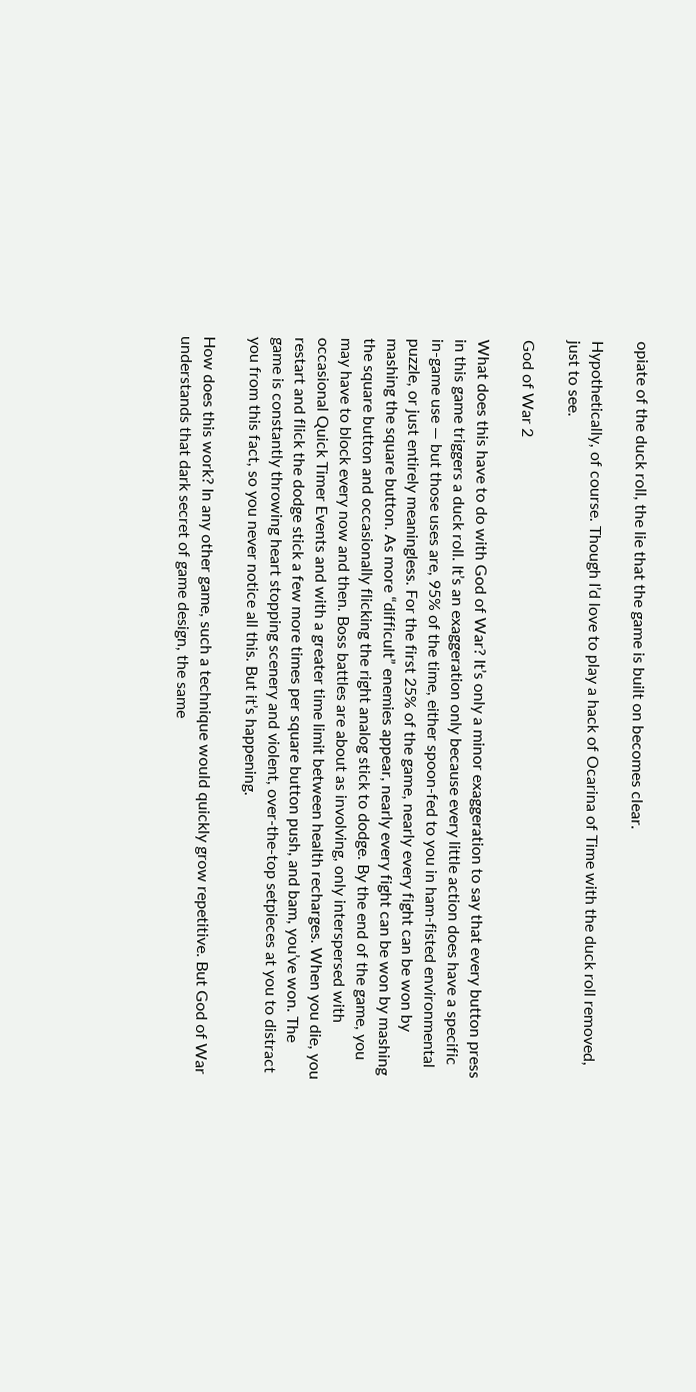opiate of the duck roll, the lie that the game is built on becomes clear.

Hypothetically, of course. Though I’d love to play a hack of Ocarina of Time with the duck roll removed, just to see.

God of War 2

What does this have to do with God of War? It’s only a minor exaggeration to say that every button press in this game triggers a duck roll. It’s an exaggeration only because every little action does have a specific in-game use — but those uses are, 95% of the time, either spoon-fed to you in ham-fisted environmental puzzle, or just entirely meaningless. For the first 25% of the game, nearly every fight can be won by mashing the square button. As more “difficult” enemies appear, nearly every fight can be won by mashing the square button and occasionally flicking the right analog stick to dodge. By the end of the game, you may have to block every now and then. Boss battles are about as involving, only interspersed with occasional Quick Timer Events and with a greater time limit between health recharges. When you die, you restart and flick the dodge stick a few more times per square button push, and bam, you’ve won. The game is constantly throwing heart stopping scenery and violent, over-the-top setpieces at you to distract you from this fact, so you never notice all this. But it’s happening.

How does this work? In any other game, such a technique would quickly grow repetitive. But God of War understands that dark secret of game design, the same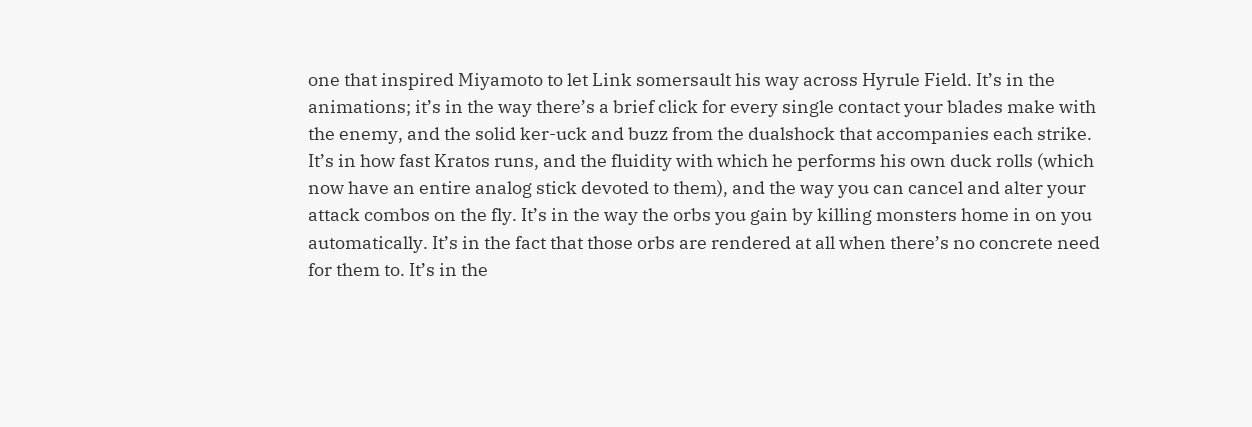one that inspired Miyamoto to let Link somersault his way across Hyrule Field. It’s in the animations; it’s in the way there’s a brief click for every single contact your blades make with the enemy, and the solid ker-uck and buzz from the dualshock that accompanies each strike. It’s in how fast Kratos runs, and the fluidity with which he performs his own duck rolls (which now have an entire analog stick devoted to them), and the way you can cancel and alter your attack combos on the fly. It’s in the way the orbs you gain by killing monsters home in on you automatically. It’s in the fact that those orbs are rendered at all when there’s no concrete need for them to. It’s in the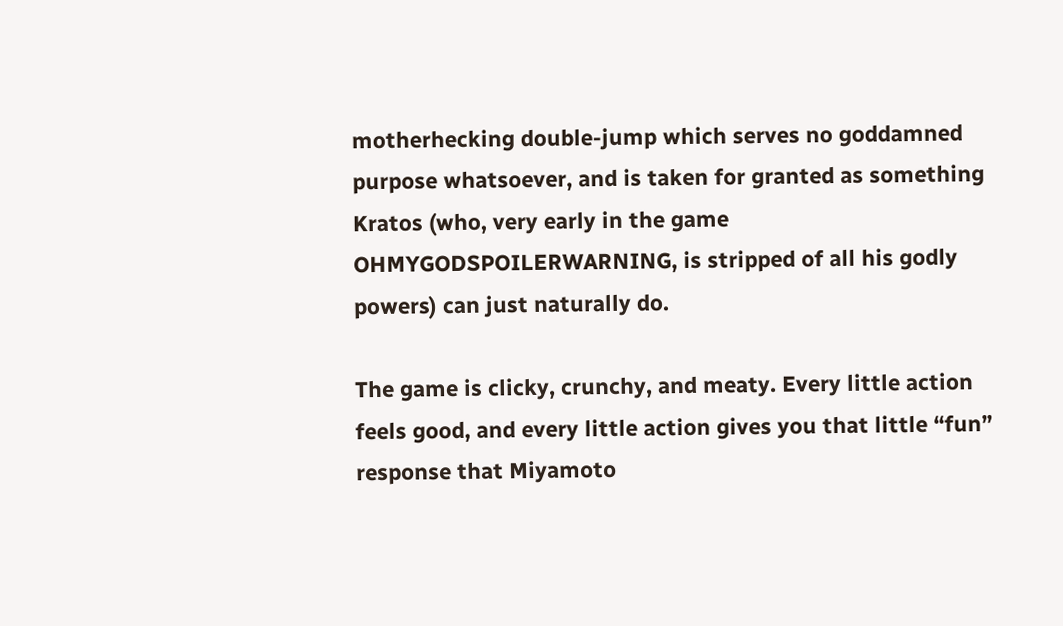motherhecking double-jump which serves no goddamned purpose whatsoever, and is taken for granted as something Kratos (who, very early in the game OHMYGODSPOILERWARNING, is stripped of all his godly powers) can just naturally do.

The game is clicky, crunchy, and meaty. Every little action feels good, and every little action gives you that little “fun” response that Miyamoto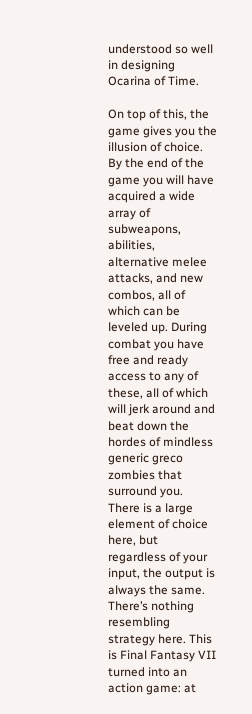understood so well in designing Ocarina of Time.

On top of this, the game gives you the illusion of choice. By the end of the game you will have acquired a wide array of subweapons, abilities, alternative melee attacks, and new combos, all of which can be leveled up. During combat you have free and ready access to any of these, all of which will jerk around and beat down the hordes of mindless generic greco zombies that surround you. There is a large element of choice here, but regardless of your input, the output is always the same. There’s nothing resembling strategy here. This is Final Fantasy VII turned into an action game: at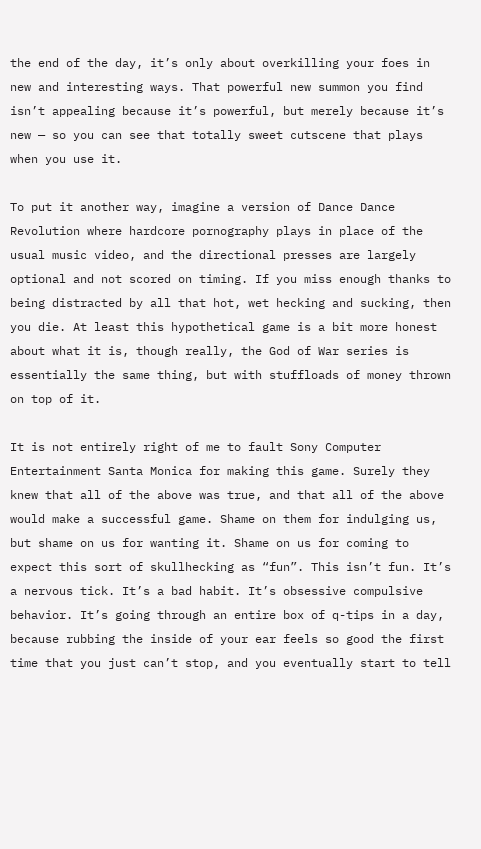the end of the day, it’s only about overkilling your foes in new and interesting ways. That powerful new summon you find isn’t appealing because it’s powerful, but merely because it’s new — so you can see that totally sweet cutscene that plays when you use it.

To put it another way, imagine a version of Dance Dance Revolution where hardcore pornography plays in place of the usual music video, and the directional presses are largely optional and not scored on timing. If you miss enough thanks to being distracted by all that hot, wet hecking and sucking, then you die. At least this hypothetical game is a bit more honest about what it is, though really, the God of War series is essentially the same thing, but with stuffloads of money thrown on top of it.

It is not entirely right of me to fault Sony Computer Entertainment Santa Monica for making this game. Surely they knew that all of the above was true, and that all of the above would make a successful game. Shame on them for indulging us, but shame on us for wanting it. Shame on us for coming to expect this sort of skullhecking as “fun”. This isn’t fun. It’s a nervous tick. It’s a bad habit. It’s obsessive compulsive behavior. It’s going through an entire box of q-tips in a day, because rubbing the inside of your ear feels so good the first time that you just can’t stop, and you eventually start to tell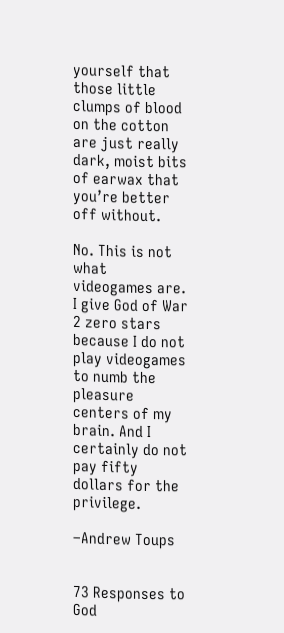yourself that those little clumps of blood on the cotton are just really dark, moist bits of earwax that you’re better off without.

No. This is not what videogames are. I give God of War 2 zero stars because I do not play videogames to numb the pleasure centers of my brain. And I certainly do not pay fifty dollars for the privilege.

–Andrew Toups


73 Responses to God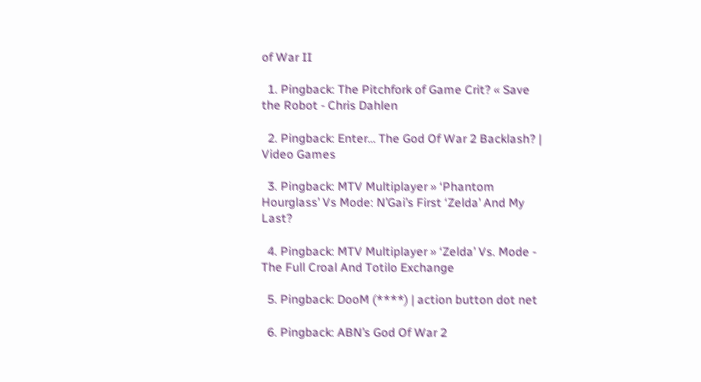of War II

  1. Pingback: The Pitchfork of Game Crit? « Save the Robot - Chris Dahlen

  2. Pingback: Enter… The God Of War 2 Backlash? | Video Games

  3. Pingback: MTV Multiplayer » ‘Phantom Hourglass’ Vs Mode: N’Gai’s First ‘Zelda’ And My Last?

  4. Pingback: MTV Multiplayer » ‘Zelda’ Vs. Mode - The Full Croal And Totilo Exchange

  5. Pingback: DooM (****) | action button dot net

  6. Pingback: ABN’s God Of War 2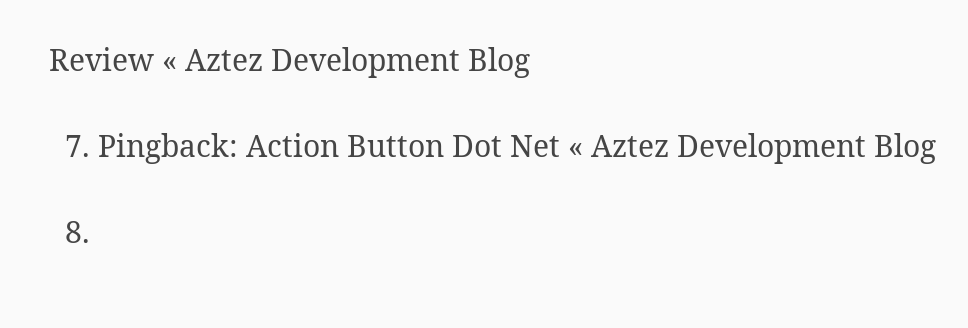Review « Aztez Development Blog

  7. Pingback: Action Button Dot Net « Aztez Development Blog

  8.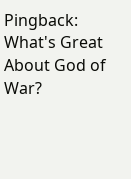Pingback: What's Great About God of War?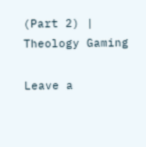(Part 2) | Theology Gaming

Leave a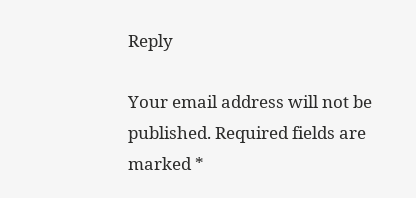Reply

Your email address will not be published. Required fields are marked *